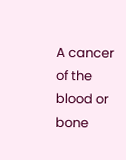A cancer of the blood or bone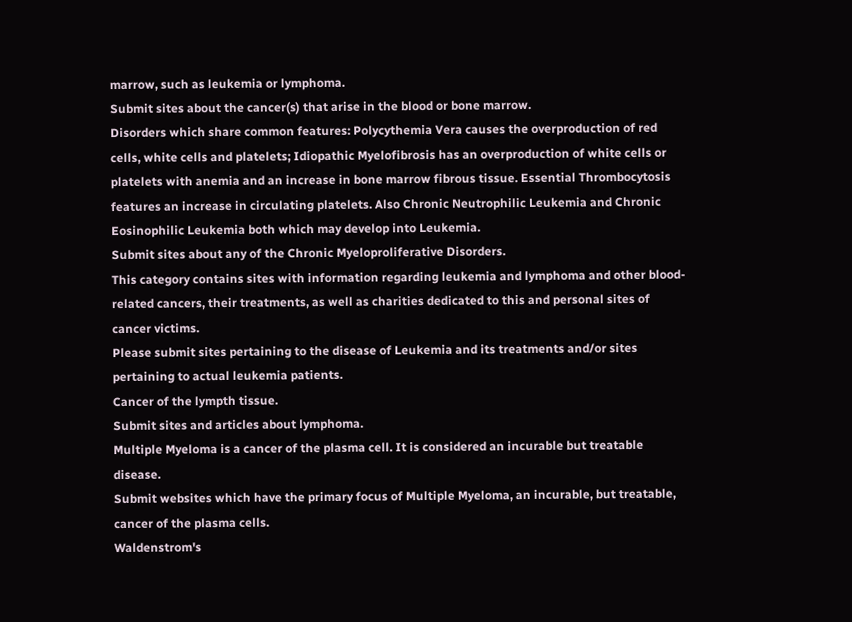marrow, such as leukemia or lymphoma.
Submit sites about the cancer(s) that arise in the blood or bone marrow.
Disorders which share common features: Polycythemia Vera causes the overproduction of red cells, white cells and platelets; Idiopathic Myelofibrosis has an overproduction of white cells or platelets with anemia and an increase in bone marrow fibrous tissue. Essential Thrombocytosis features an increase in circulating platelets. Also Chronic Neutrophilic Leukemia and Chronic Eosinophilic Leukemia both which may develop into Leukemia.
Submit sites about any of the Chronic Myeloproliferative Disorders.
This category contains sites with information regarding leukemia and lymphoma and other blood-related cancers, their treatments, as well as charities dedicated to this and personal sites of cancer victims.
Please submit sites pertaining to the disease of Leukemia and its treatments and/or sites pertaining to actual leukemia patients.
Cancer of the lympth tissue.
Submit sites and articles about lymphoma.
Multiple Myeloma is a cancer of the plasma cell. It is considered an incurable but treatable disease.
Submit websites which have the primary focus of Multiple Myeloma, an incurable, but treatable, cancer of the plasma cells.
Waldenstrom's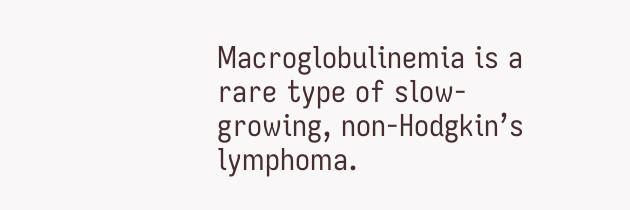Macroglobulinemia is a rare type of slow-growing, non-Hodgkin’s lymphoma.